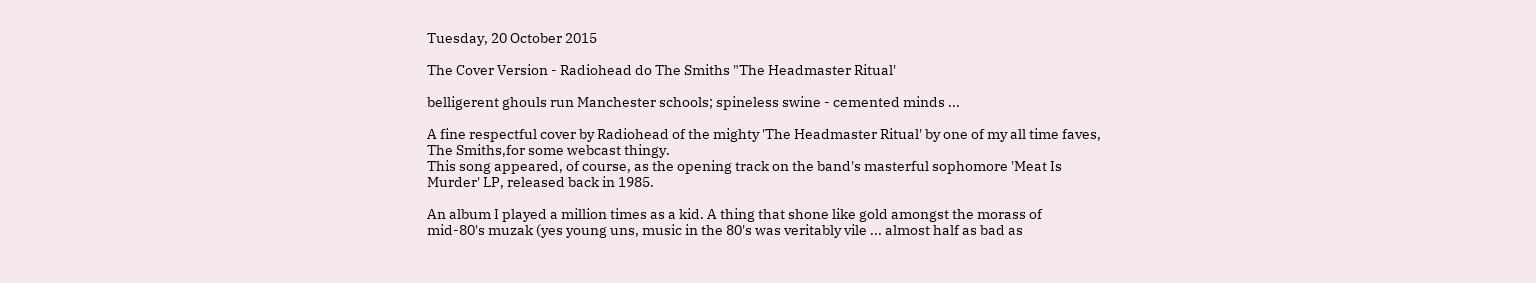Tuesday, 20 October 2015

The Cover Version - Radiohead do The Smiths "The Headmaster Ritual'

belligerent ghouls run Manchester schools; spineless swine - cemented minds ...

A fine respectful cover by Radiohead of the mighty 'The Headmaster Ritual' by one of my all time faves, The Smiths,for some webcast thingy.
This song appeared, of course, as the opening track on the band's masterful sophomore 'Meat Is Murder' LP, released back in 1985.

An album I played a million times as a kid. A thing that shone like gold amongst the morass of mid-80's muzak (yes young uns, music in the 80's was veritably vile ... almost half as bad as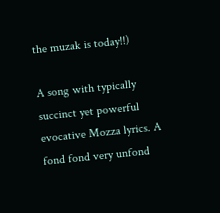the muzak is today!!)

A song with typically succinct yet powerful evocative Mozza lyrics. A fond fond very unfond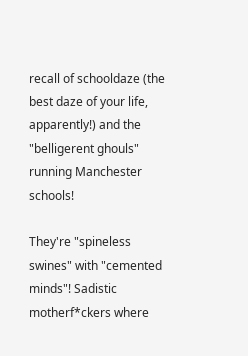recall of schooldaze (the best daze of your life, apparently!) and the "belligerent ghouls" running Manchester schools!

They're "spineless swines" with "cemented minds"! Sadistic motherf*ckers where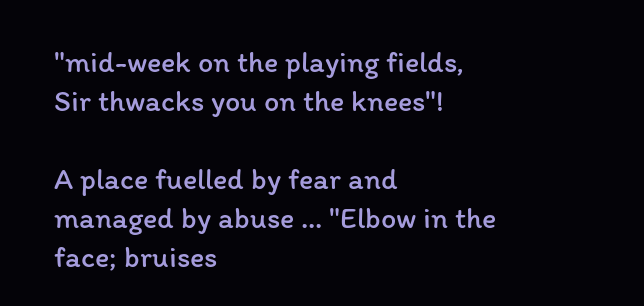"mid-week on the playing fields, Sir thwacks you on the knees"!

A place fuelled by fear and managed by abuse ... "Elbow in the face; bruises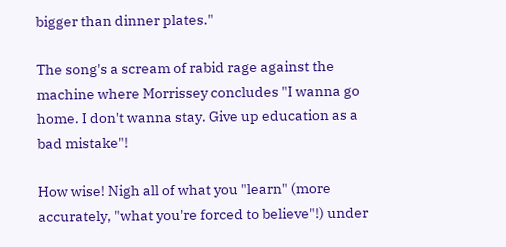bigger than dinner plates."

The song's a scream of rabid rage against the machine where Morrissey concludes "I wanna go home. I don't wanna stay. Give up education as a bad mistake"!

How wise! Nigh all of what you "learn" (more accurately, "what you're forced to believe"!) under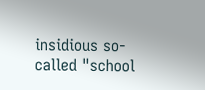insidious so-called "school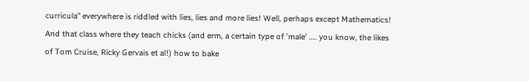curricula" everywhere is riddled with lies, lies and more lies! Well, perhaps except Mathematics! And that class where they teach chicks (and erm, a certain type of 'male' .... you know, the likes of Tom Cruise, Ricky Gervais et al!) how to bake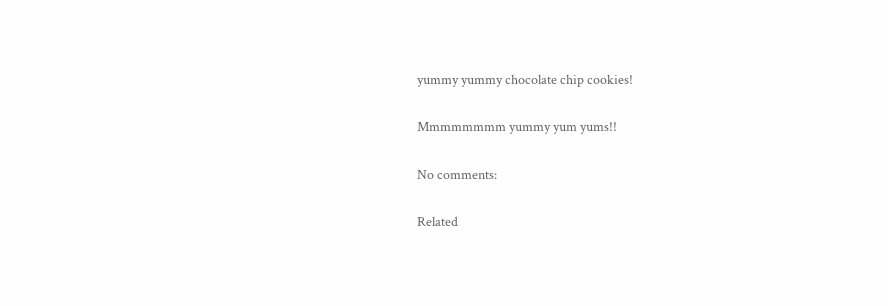yummy yummy chocolate chip cookies!

Mmmmmmmm yummy yum yums!!

No comments:

Related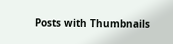Posts with Thumbnails